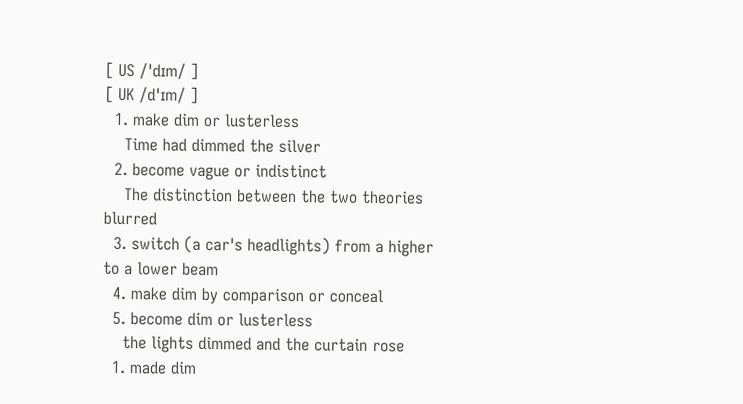[ US /ˈdɪm/ ]
[ UK /dˈɪm/ ]
  1. make dim or lusterless
    Time had dimmed the silver
  2. become vague or indistinct
    The distinction between the two theories blurred
  3. switch (a car's headlights) from a higher to a lower beam
  4. make dim by comparison or conceal
  5. become dim or lusterless
    the lights dimmed and the curtain rose
  1. made dim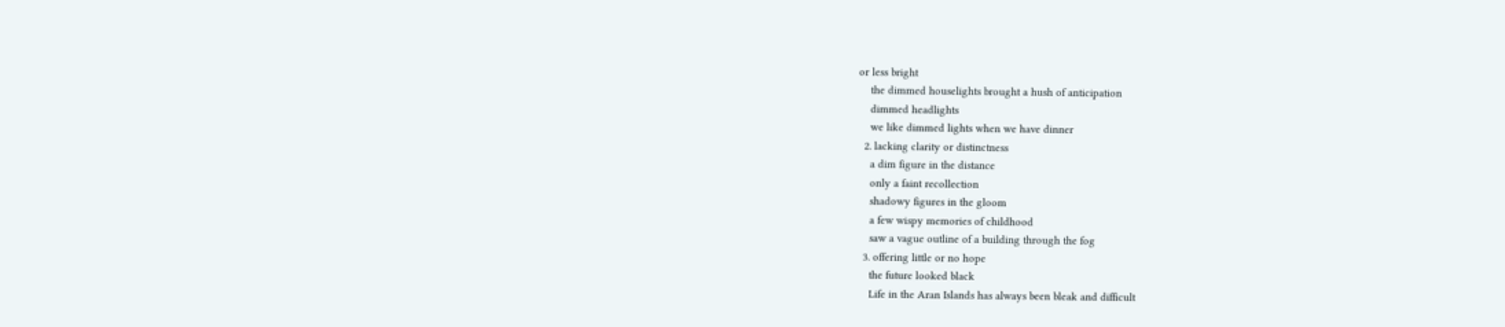or less bright
    the dimmed houselights brought a hush of anticipation
    dimmed headlights
    we like dimmed lights when we have dinner
  2. lacking clarity or distinctness
    a dim figure in the distance
    only a faint recollection
    shadowy figures in the gloom
    a few wispy memories of childhood
    saw a vague outline of a building through the fog
  3. offering little or no hope
    the future looked black
    Life in the Aran Islands has always been bleak and difficult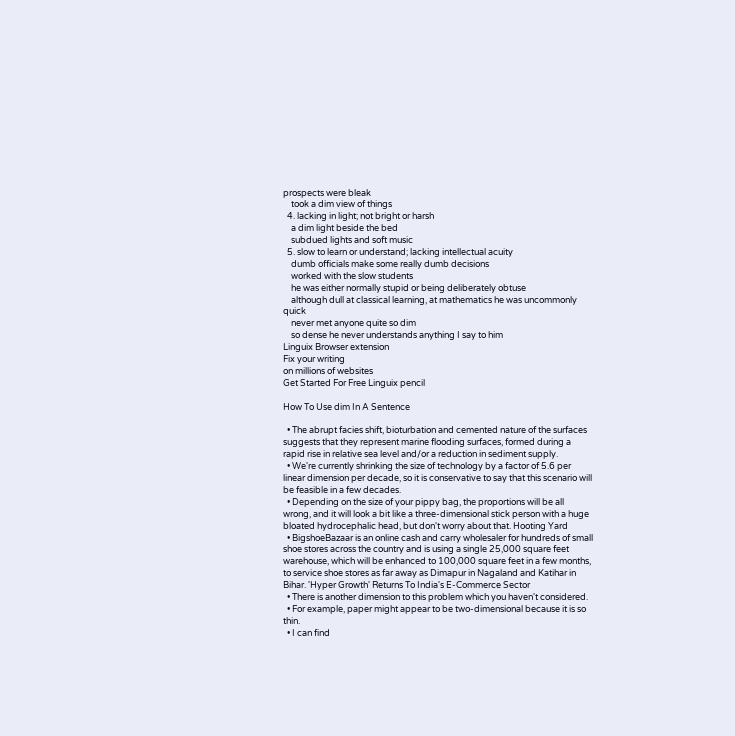prospects were bleak
    took a dim view of things
  4. lacking in light; not bright or harsh
    a dim light beside the bed
    subdued lights and soft music
  5. slow to learn or understand; lacking intellectual acuity
    dumb officials make some really dumb decisions
    worked with the slow students
    he was either normally stupid or being deliberately obtuse
    although dull at classical learning, at mathematics he was uncommonly quick
    never met anyone quite so dim
    so dense he never understands anything I say to him
Linguix Browser extension
Fix your writing
on millions of websites
Get Started For Free Linguix pencil

How To Use dim In A Sentence

  • The abrupt facies shift, bioturbation and cemented nature of the surfaces suggests that they represent marine flooding surfaces, formed during a rapid rise in relative sea level and/or a reduction in sediment supply.
  • We're currently shrinking the size of technology by a factor of 5.6 per linear dimension per decade, so it is conservative to say that this scenario will be feasible in a few decades.
  • Depending on the size of your pippy bag, the proportions will be all wrong, and it will look a bit like a three-dimensional stick person with a huge bloated hydrocephalic head, but don't worry about that. Hooting Yard
  • BigshoeBazaar is an online cash and carry wholesaler for hundreds of small shoe stores across the country and is using a single 25,000 square feet warehouse, which will be enhanced to 100,000 square feet in a few months, to service shoe stores as far away as Dimapur in Nagaland and Katihar in Bihar. 'Hyper Growth' Returns To India's E-Commerce Sector
  • There is another dimension to this problem which you haven't considered.
  • For example, paper might appear to be two-dimensional because it is so thin.
  • I can find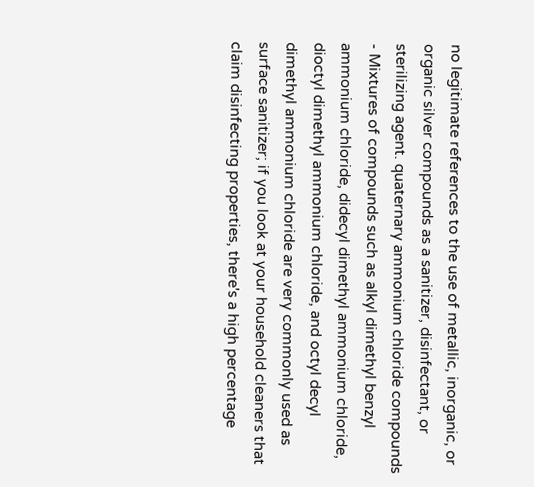no legitimate references to the use of metallic, inorganic, or organic silver compounds as a sanitizer, disinfectant, or sterilizing agent. quaternary ammonium chloride compounds - Mixtures of compounds such as alkyl dimethyl benzyl ammonium chloride, didecyl dimethyl ammonium chloride, dioctyl dimethyl ammonium chloride, and octyl decyl dimethyl ammonium chloride are very commonly used as surface sanitizer; if you look at your household cleaners that claim disinfecting properties, there's a high percentage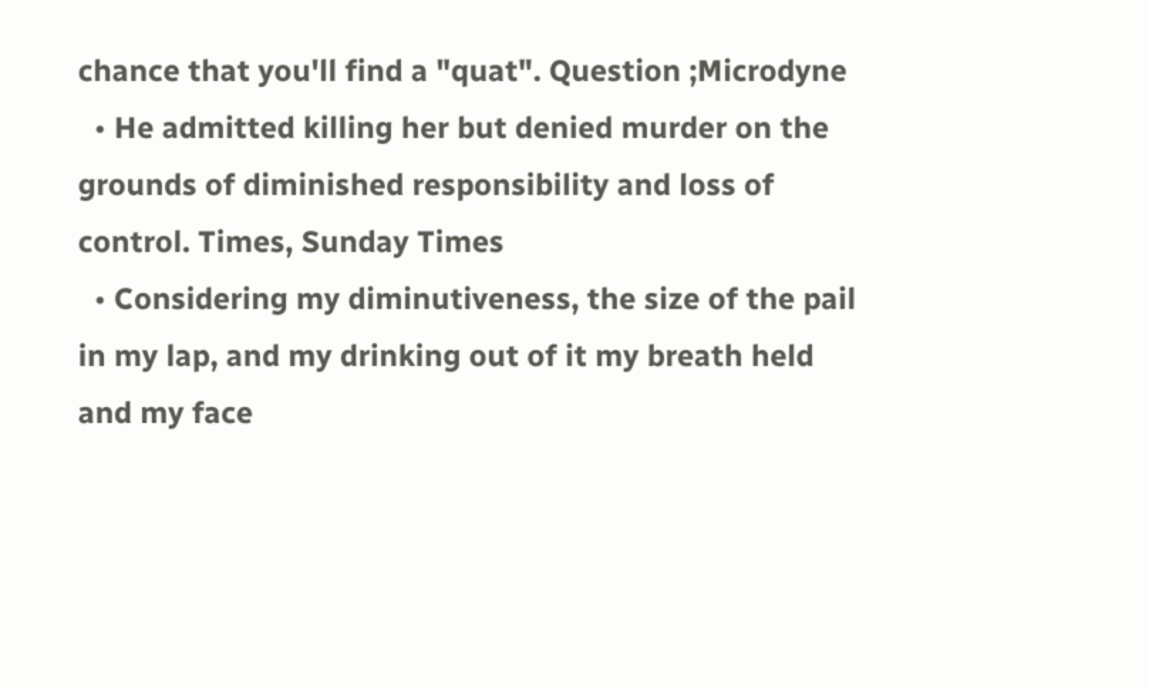chance that you'll find a "quat". Question ;Microdyne
  • He admitted killing her but denied murder on the grounds of diminished responsibility and loss of control. Times, Sunday Times
  • Considering my diminutiveness, the size of the pail in my lap, and my drinking out of it my breath held and my face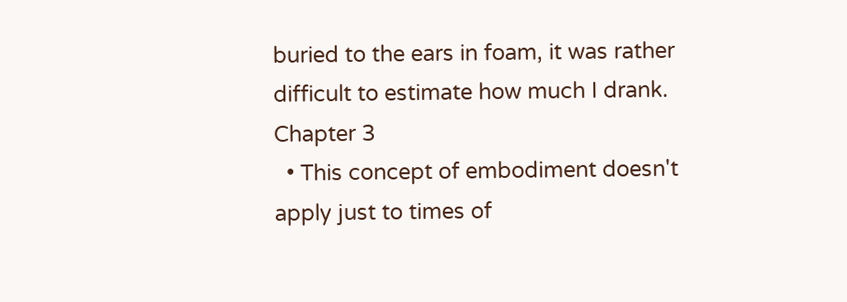buried to the ears in foam, it was rather difficult to estimate how much I drank. Chapter 3
  • This concept of embodiment doesn't apply just to times of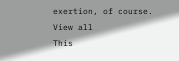exertion, of course.
View all
This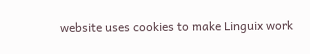website uses cookies to make Linguix work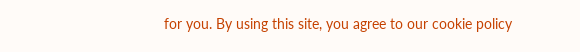for you. By using this site, you agree to our cookie policy